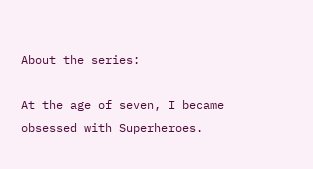About the series:

At the age of seven, I became obsessed with Superheroes.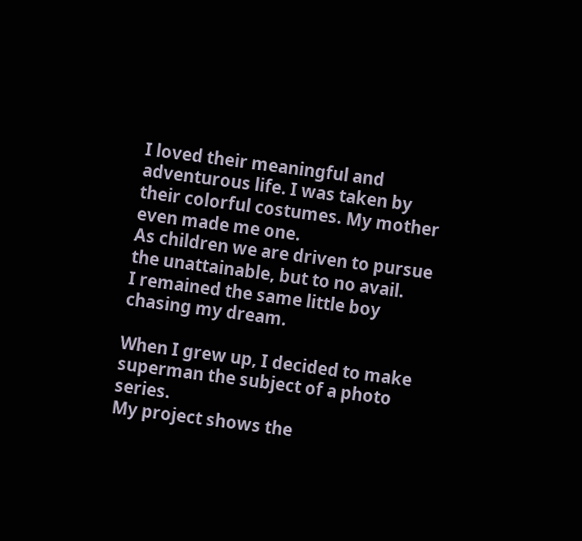I loved their meaningful and adventurous life. I was taken by their colorful costumes. My mother even made me one.
As children we are driven to pursue the unattainable, but to no avail.
I remained the same little boy chasing my dream.

When I grew up, I decided to make superman the subject of a photo series.
My project shows the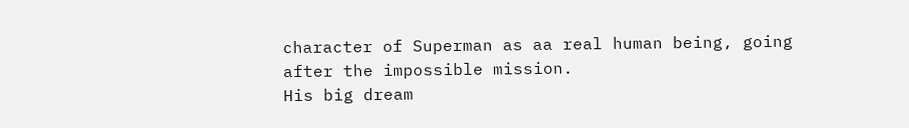character of Superman as aa real human being, going after the impossible mission.
His big dream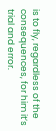is to fly, regardless of the consequences, for him it’s trial and error.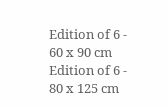Edition of 6 - 60 x 90 cm
Edition of 6 - 80 x 125 cm